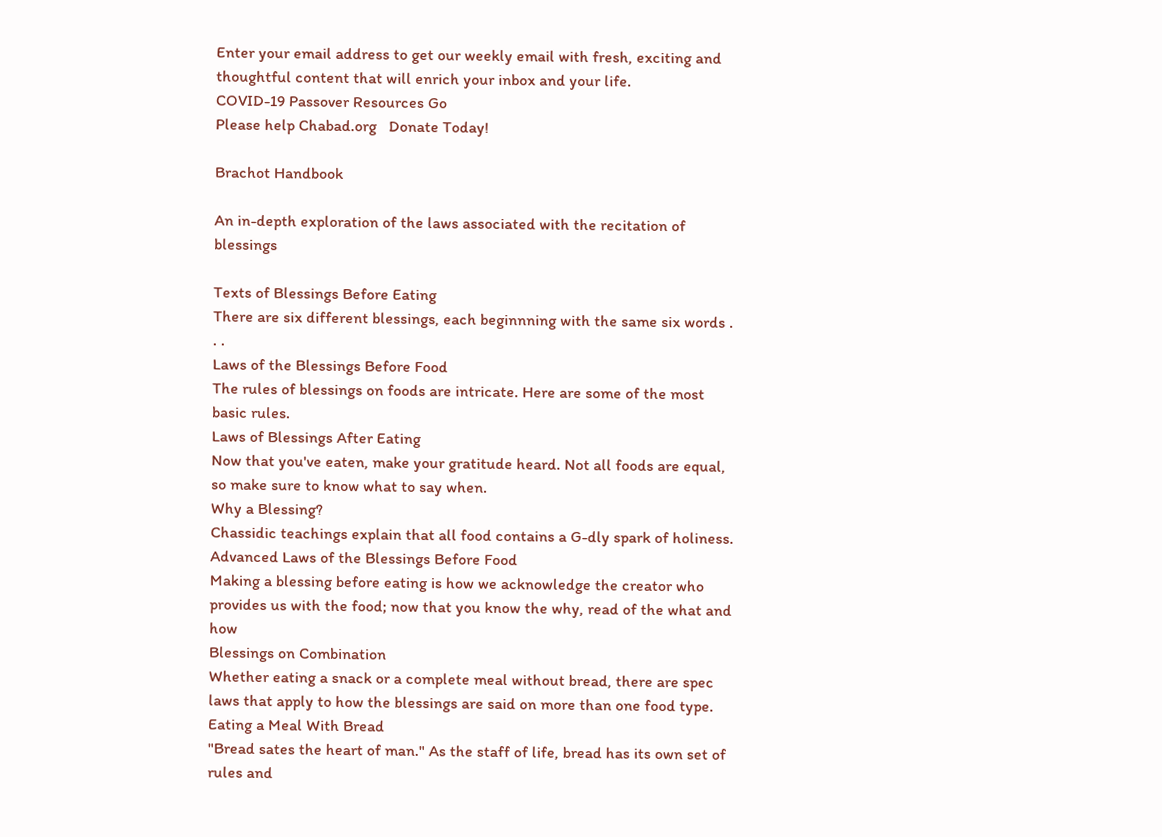Enter your email address to get our weekly email with fresh, exciting and thoughtful content that will enrich your inbox and your life.
COVID-19 Passover Resources Go
Please help Chabad.org   Donate Today!

Brachot Handbook

An in-depth exploration of the laws associated with the recitation of blessings

Texts of Blessings Before Eating
There are six different blessings, each beginnning with the same six words . . .
Laws of the Blessings Before Food
The rules of blessings on foods are intricate. Here are some of the most basic rules.
Laws of Blessings After Eating
Now that you've eaten, make your gratitude heard. Not all foods are equal, so make sure to know what to say when.
Why a Blessing?
Chassidic teachings explain that all food contains a G-dly spark of holiness.
Advanced Laws of the Blessings Before Food
Making a blessing before eating is how we acknowledge the creator who provides us with the food; now that you know the why, read of the what and how
Blessings on Combination
Whether eating a snack or a complete meal without bread, there are spec laws that apply to how the blessings are said on more than one food type.
Eating a Meal With Bread
"Bread sates the heart of man." As the staff of life, bread has its own set of rules and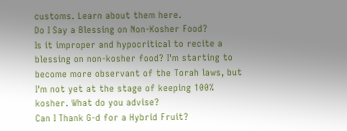customs. Learn about them here.
Do I Say a Blessing on Non-Kosher Food?
Is it improper and hypocritical to recite a blessing on non-kosher food? I'm starting to become more observant of the Torah laws, but I'm not yet at the stage of keeping 100% kosher. What do you advise?
Can I Thank G‑d for a Hybrid Fruit?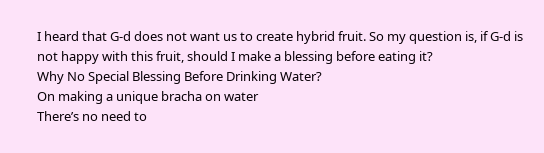I heard that G‑d does not want us to create hybrid fruit. So my question is, if G‑d is not happy with this fruit, should I make a blessing before eating it?
Why No Special Blessing Before Drinking Water?
On making a unique bracha on water
There’s no need to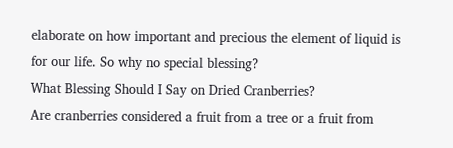elaborate on how important and precious the element of liquid is for our life. So why no special blessing?
What Blessing Should I Say on Dried Cranberries?
Are cranberries considered a fruit from a tree or a fruit from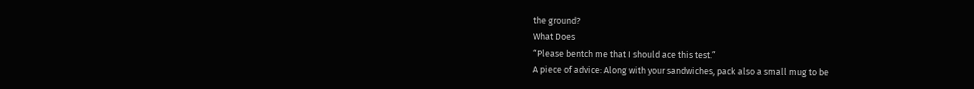the ground?
What Does
“Please bentch me that I should ace this test.”
A piece of advice: Along with your sandwiches, pack also a small mug to be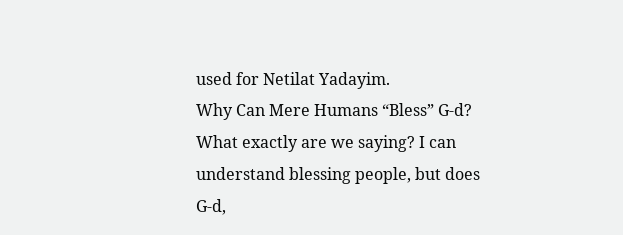used for Netilat Yadayim.
Why Can Mere Humans “Bless” G‑d?
What exactly are we saying? I can understand blessing people, but does G‑d,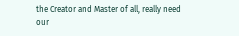the Creator and Master of all, really need our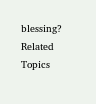blessing?
Related Topics